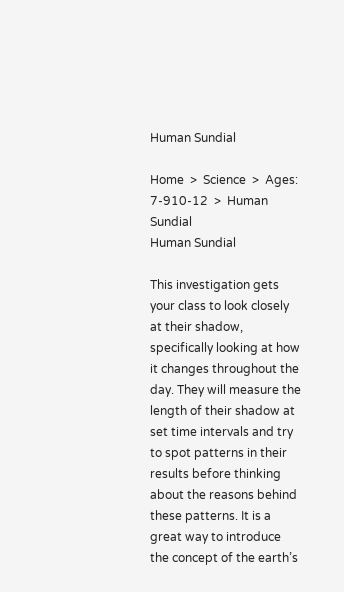Human Sundial

Home  >  Science  >  Ages: 7-910-12  >  Human Sundial
Human Sundial

This investigation gets your class to look closely at their shadow, specifically looking at how it changes throughout the day. They will measure the length of their shadow at set time intervals and try to spot patterns in their results before thinking about the reasons behind these patterns. It is a great way to introduce the concept of the earth’s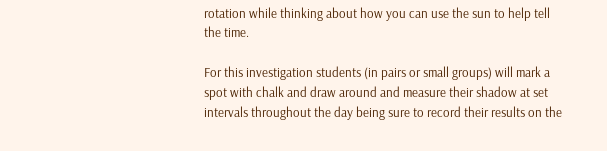rotation while thinking about how you can use the sun to help tell the time.

For this investigation students (in pairs or small groups) will mark a spot with chalk and draw around and measure their shadow at set intervals throughout the day being sure to record their results on the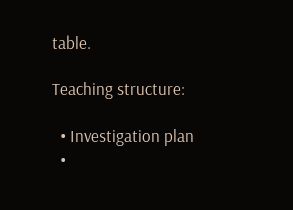table.

Teaching structure:

  • Investigation plan
  •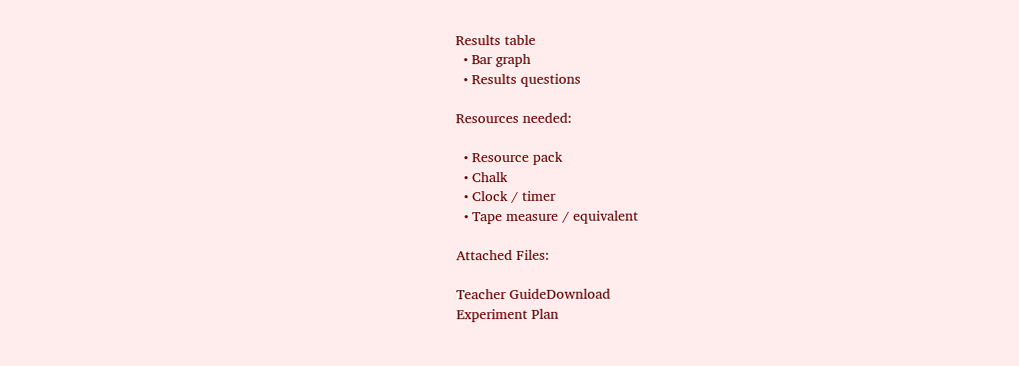Results table
  • Bar graph
  • Results questions

Resources needed:

  • Resource pack
  • Chalk
  • Clock / timer
  • Tape measure / equivalent

Attached Files:

Teacher GuideDownload
Experiment Plan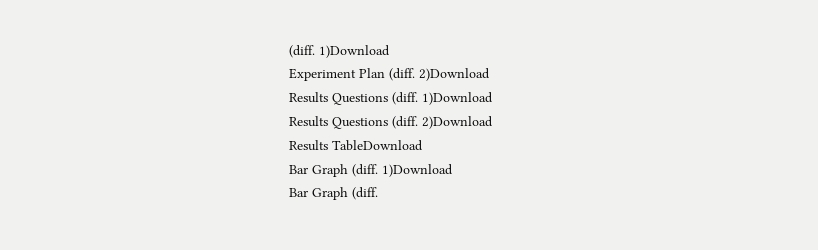(diff. 1)Download
Experiment Plan (diff. 2)Download
Results Questions (diff. 1)Download
Results Questions (diff. 2)Download
Results TableDownload
Bar Graph (diff. 1)Download
Bar Graph (diff.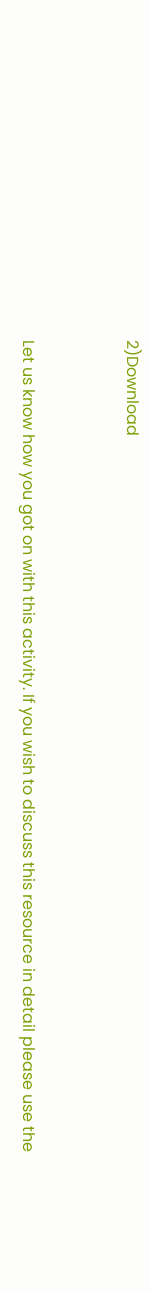2)Download


Let us know how you got on with this activity. If you wish to discuss this resource in detail please use the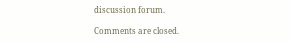discussion forum.

Comments are closed.